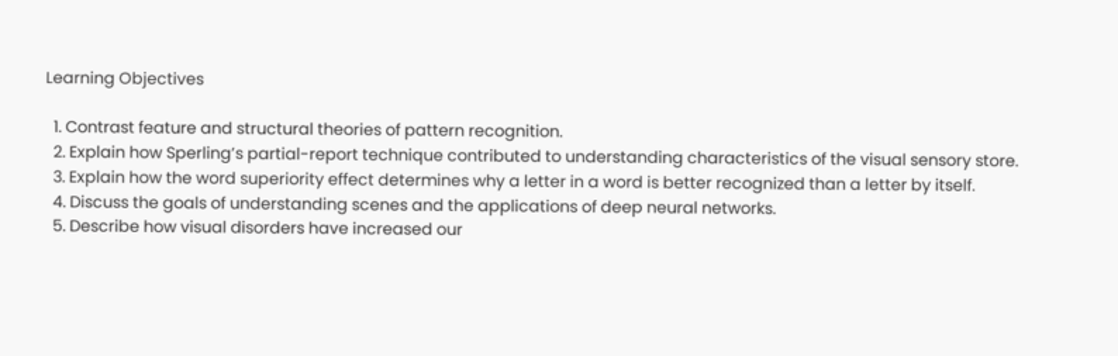Learning Objectives

  1. Contrast feature and structural theories of pattern recognition.
  2. Explain how Sperling’s partial-report technique contributed to understanding characteristics of the visual sensory store.
  3. Explain how the word superiority effect determines why a letter in a word is better recognized than a letter by itself.
  4. Discuss the goals of understanding scenes and the applications of deep neural networks.
  5. Describe how visual disorders have increased our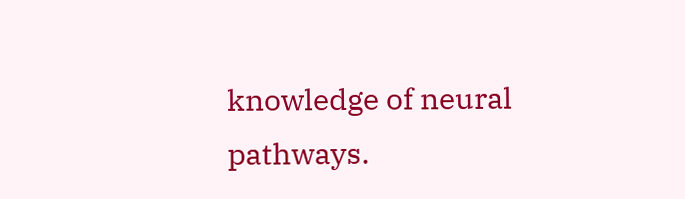knowledge of neural pathways.